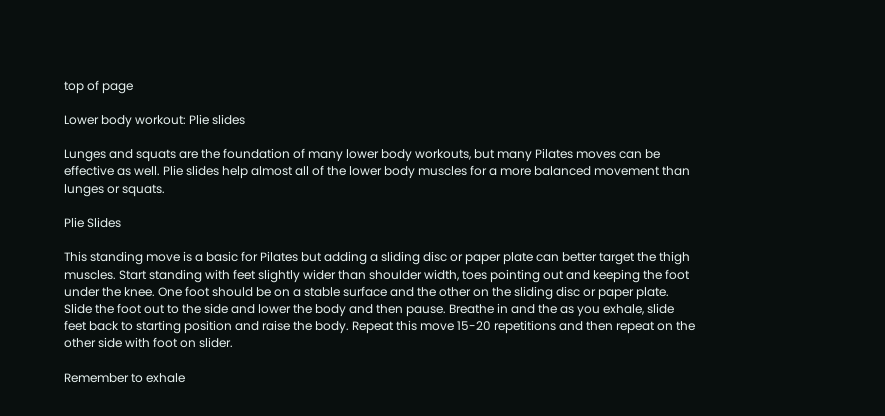top of page

Lower body workout: Plie slides

Lunges and squats are the foundation of many lower body workouts, but many Pilates moves can be effective as well. Plie slides help almost all of the lower body muscles for a more balanced movement than lunges or squats.

Plie Slides

This standing move is a basic for Pilates but adding a sliding disc or paper plate can better target the thigh muscles. Start standing with feet slightly wider than shoulder width, toes pointing out and keeping the foot under the knee. One foot should be on a stable surface and the other on the sliding disc or paper plate. Slide the foot out to the side and lower the body and then pause. Breathe in and the as you exhale, slide feet back to starting position and raise the body. Repeat this move 15-20 repetitions and then repeat on the other side with foot on slider.

Remember to exhale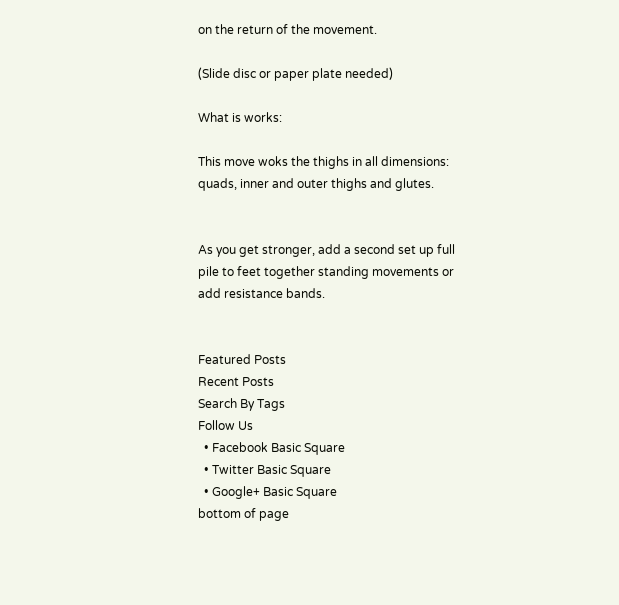on the return of the movement.

(Slide disc or paper plate needed)

What is works:

This move woks the thighs in all dimensions: quads, inner and outer thighs and glutes.


As you get stronger, add a second set up full pile to feet together standing movements or add resistance bands.


Featured Posts
Recent Posts
Search By Tags
Follow Us
  • Facebook Basic Square
  • Twitter Basic Square
  • Google+ Basic Square
bottom of page